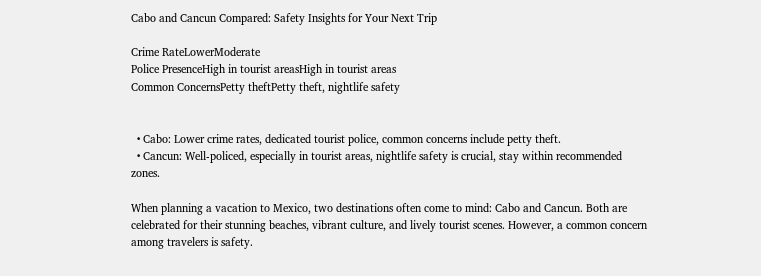Cabo and Cancun Compared: Safety Insights for Your Next Trip

Crime RateLowerModerate
Police PresenceHigh in tourist areasHigh in tourist areas
Common ConcernsPetty theftPetty theft, nightlife safety


  • Cabo: Lower crime rates, dedicated tourist police, common concerns include petty theft.
  • Cancun: Well-policed, especially in tourist areas, nightlife safety is crucial, stay within recommended zones.

When planning a vacation to Mexico, two destinations often come to mind: Cabo and Cancun. Both are celebrated for their stunning beaches, vibrant culture, and lively tourist scenes. However, a common concern among travelers is safety.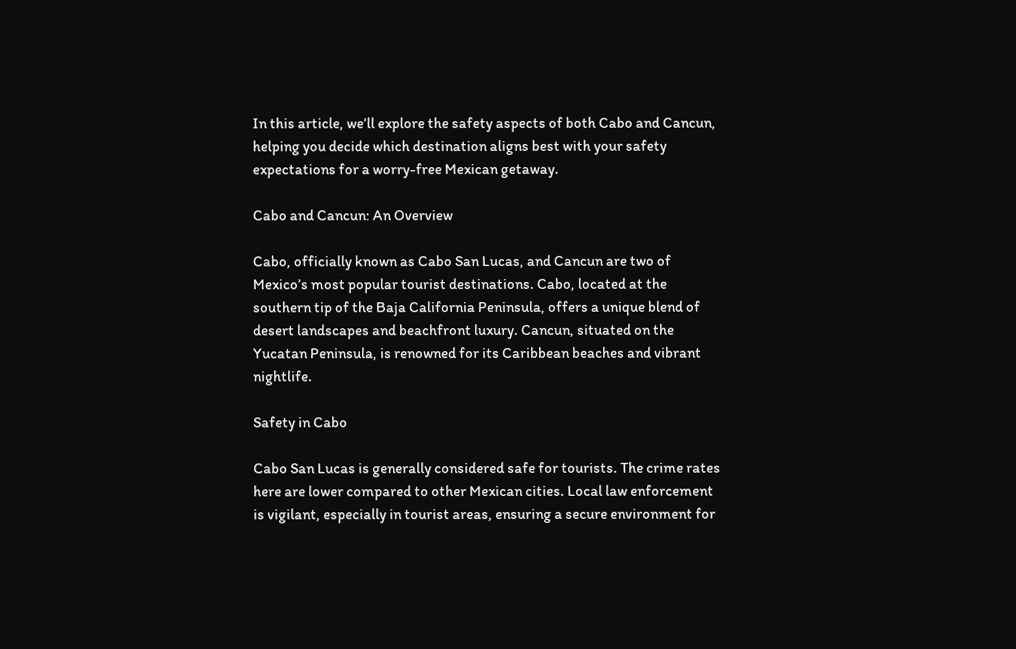In this article, we’ll explore the safety aspects of both Cabo and Cancun, helping you decide which destination aligns best with your safety expectations for a worry-free Mexican getaway.

Cabo and Cancun: An Overview

Cabo, officially known as Cabo San Lucas, and Cancun are two of Mexico’s most popular tourist destinations. Cabo, located at the southern tip of the Baja California Peninsula, offers a unique blend of desert landscapes and beachfront luxury. Cancun, situated on the Yucatan Peninsula, is renowned for its Caribbean beaches and vibrant nightlife.

Safety in Cabo

Cabo San Lucas is generally considered safe for tourists. The crime rates here are lower compared to other Mexican cities. Local law enforcement is vigilant, especially in tourist areas, ensuring a secure environment for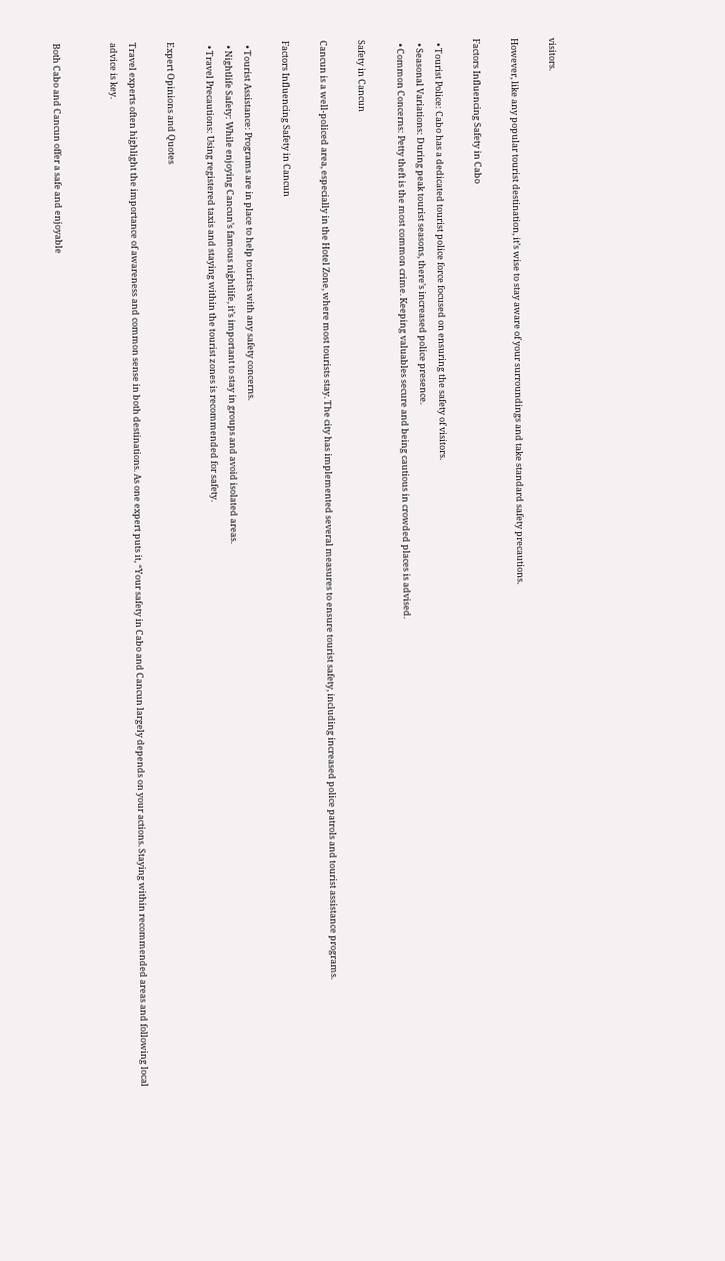visitors.

However, like any popular tourist destination, it’s wise to stay aware of your surroundings and take standard safety precautions.

Factors Influencing Safety in Cabo

  • Tourist Police: Cabo has a dedicated tourist police force focused on ensuring the safety of visitors.
  • Seasonal Variations: During peak tourist seasons, there’s increased police presence.
  • Common Concerns: Petty theft is the most common crime. Keeping valuables secure and being cautious in crowded places is advised.

Safety in Cancun

Cancun is a well-policed area, especially in the Hotel Zone, where most tourists stay. The city has implemented several measures to ensure tourist safety, including increased police patrols and tourist assistance programs.

Factors Influencing Safety in Cancun

  • Tourist Assistance: Programs are in place to help tourists with any safety concerns.
  • Nightlife Safety: While enjoying Cancun’s famous nightlife, it’s important to stay in groups and avoid isolated areas.
  • Travel Precautions: Using registered taxis and staying within the tourist zones is recommended for safety.

Expert Opinions and Quotes

Travel experts often highlight the importance of awareness and common sense in both destinations. As one expert puts it, “Your safety in Cabo and Cancun largely depends on your actions. Staying within recommended areas and following local advice is key.


Both Cabo and Cancun offer a safe and enjoyable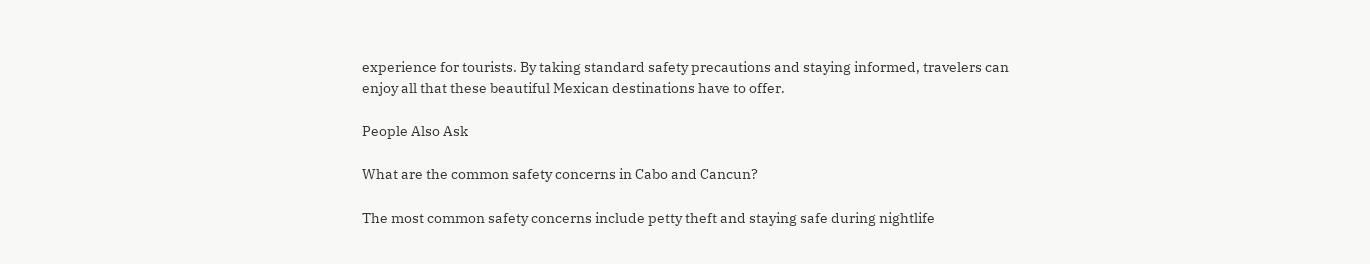experience for tourists. By taking standard safety precautions and staying informed, travelers can enjoy all that these beautiful Mexican destinations have to offer.

People Also Ask

What are the common safety concerns in Cabo and Cancun?

The most common safety concerns include petty theft and staying safe during nightlife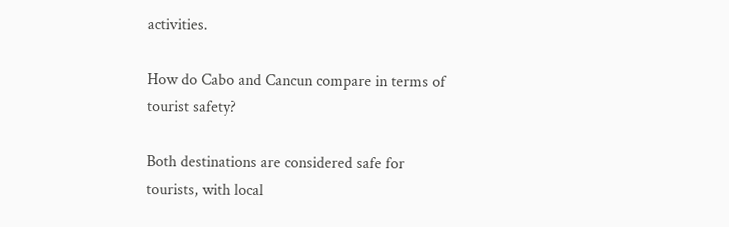activities.

How do Cabo and Cancun compare in terms of tourist safety?

Both destinations are considered safe for tourists, with local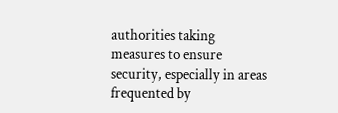authorities taking measures to ensure security, especially in areas frequented by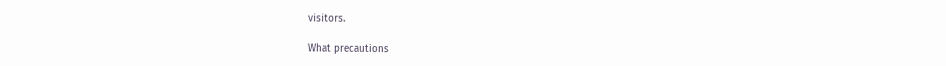visitors.

What precautions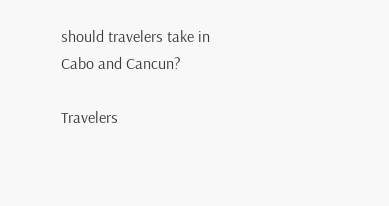should travelers take in Cabo and Cancun?

Travelers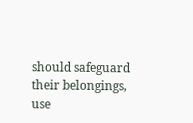should safeguard their belongings, use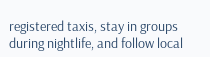registered taxis, stay in groups during nightlife, and follow local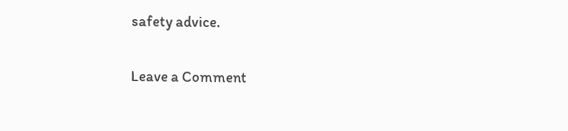safety advice.

Leave a Comment